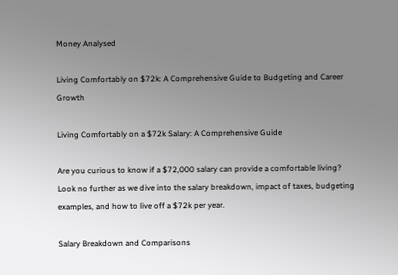Money Analysed

Living Comfortably on $72k: A Comprehensive Guide to Budgeting and Career Growth

Living Comfortably on a $72k Salary: A Comprehensive Guide

Are you curious to know if a $72,000 salary can provide a comfortable living? Look no further as we dive into the salary breakdown, impact of taxes, budgeting examples, and how to live off a $72k per year.

Salary Breakdown and Comparisons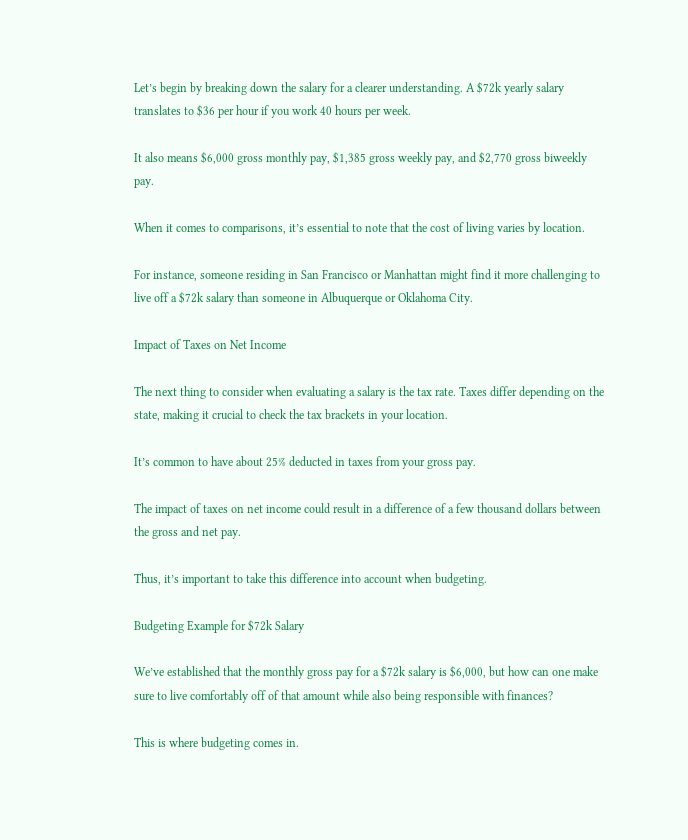Let’s begin by breaking down the salary for a clearer understanding. A $72k yearly salary translates to $36 per hour if you work 40 hours per week.

It also means $6,000 gross monthly pay, $1,385 gross weekly pay, and $2,770 gross biweekly pay.

When it comes to comparisons, it’s essential to note that the cost of living varies by location.

For instance, someone residing in San Francisco or Manhattan might find it more challenging to live off a $72k salary than someone in Albuquerque or Oklahoma City.

Impact of Taxes on Net Income

The next thing to consider when evaluating a salary is the tax rate. Taxes differ depending on the state, making it crucial to check the tax brackets in your location.

It’s common to have about 25% deducted in taxes from your gross pay.

The impact of taxes on net income could result in a difference of a few thousand dollars between the gross and net pay.

Thus, it’s important to take this difference into account when budgeting.

Budgeting Example for $72k Salary

We’ve established that the monthly gross pay for a $72k salary is $6,000, but how can one make sure to live comfortably off of that amount while also being responsible with finances?

This is where budgeting comes in.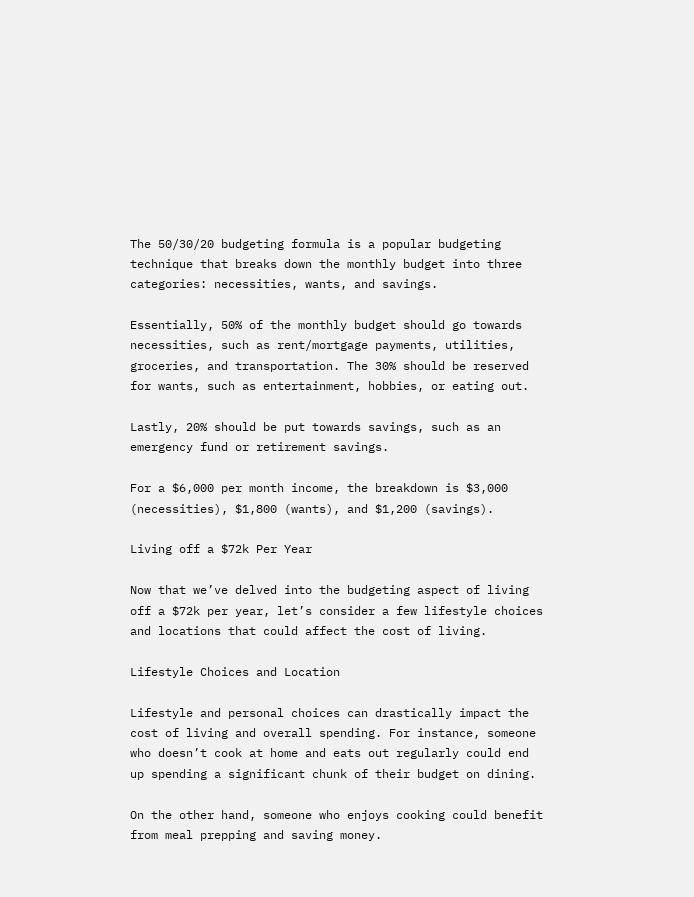The 50/30/20 budgeting formula is a popular budgeting technique that breaks down the monthly budget into three categories: necessities, wants, and savings.

Essentially, 50% of the monthly budget should go towards necessities, such as rent/mortgage payments, utilities, groceries, and transportation. The 30% should be reserved for wants, such as entertainment, hobbies, or eating out.

Lastly, 20% should be put towards savings, such as an emergency fund or retirement savings.

For a $6,000 per month income, the breakdown is $3,000 (necessities), $1,800 (wants), and $1,200 (savings).

Living off a $72k Per Year

Now that we’ve delved into the budgeting aspect of living off a $72k per year, let’s consider a few lifestyle choices and locations that could affect the cost of living.

Lifestyle Choices and Location

Lifestyle and personal choices can drastically impact the cost of living and overall spending. For instance, someone who doesn’t cook at home and eats out regularly could end up spending a significant chunk of their budget on dining.

On the other hand, someone who enjoys cooking could benefit from meal prepping and saving money.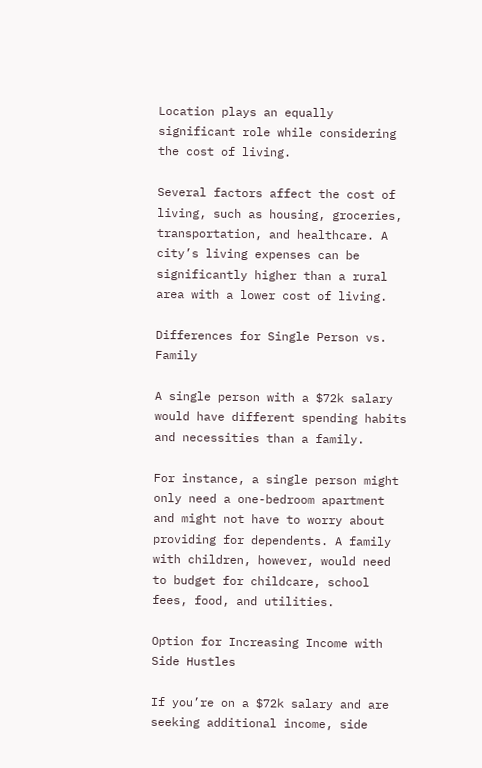Location plays an equally significant role while considering the cost of living.

Several factors affect the cost of living, such as housing, groceries, transportation, and healthcare. A city’s living expenses can be significantly higher than a rural area with a lower cost of living.

Differences for Single Person vs. Family

A single person with a $72k salary would have different spending habits and necessities than a family.

For instance, a single person might only need a one-bedroom apartment and might not have to worry about providing for dependents. A family with children, however, would need to budget for childcare, school fees, food, and utilities.

Option for Increasing Income with Side Hustles

If you’re on a $72k salary and are seeking additional income, side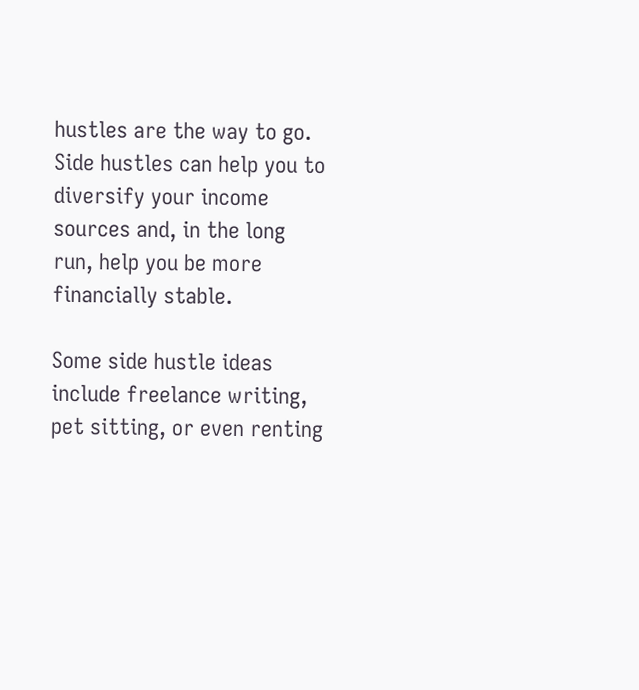hustles are the way to go. Side hustles can help you to diversify your income sources and, in the long run, help you be more financially stable.

Some side hustle ideas include freelance writing, pet sitting, or even renting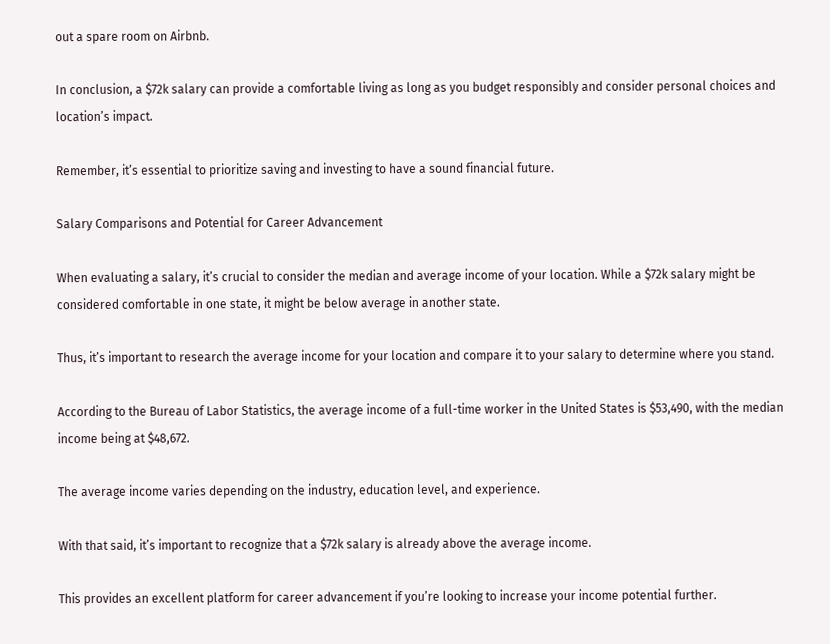out a spare room on Airbnb.

In conclusion, a $72k salary can provide a comfortable living as long as you budget responsibly and consider personal choices and location’s impact.

Remember, it’s essential to prioritize saving and investing to have a sound financial future.

Salary Comparisons and Potential for Career Advancement

When evaluating a salary, it’s crucial to consider the median and average income of your location. While a $72k salary might be considered comfortable in one state, it might be below average in another state.

Thus, it’s important to research the average income for your location and compare it to your salary to determine where you stand.

According to the Bureau of Labor Statistics, the average income of a full-time worker in the United States is $53,490, with the median income being at $48,672.

The average income varies depending on the industry, education level, and experience.

With that said, it’s important to recognize that a $72k salary is already above the average income.

This provides an excellent platform for career advancement if you’re looking to increase your income potential further.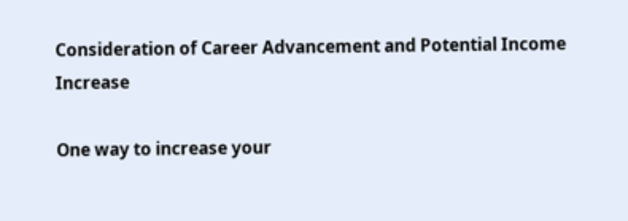Consideration of Career Advancement and Potential Income Increase

One way to increase your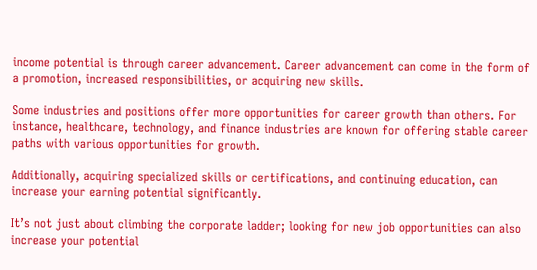income potential is through career advancement. Career advancement can come in the form of a promotion, increased responsibilities, or acquiring new skills.

Some industries and positions offer more opportunities for career growth than others. For instance, healthcare, technology, and finance industries are known for offering stable career paths with various opportunities for growth.

Additionally, acquiring specialized skills or certifications, and continuing education, can increase your earning potential significantly.

It’s not just about climbing the corporate ladder; looking for new job opportunities can also increase your potential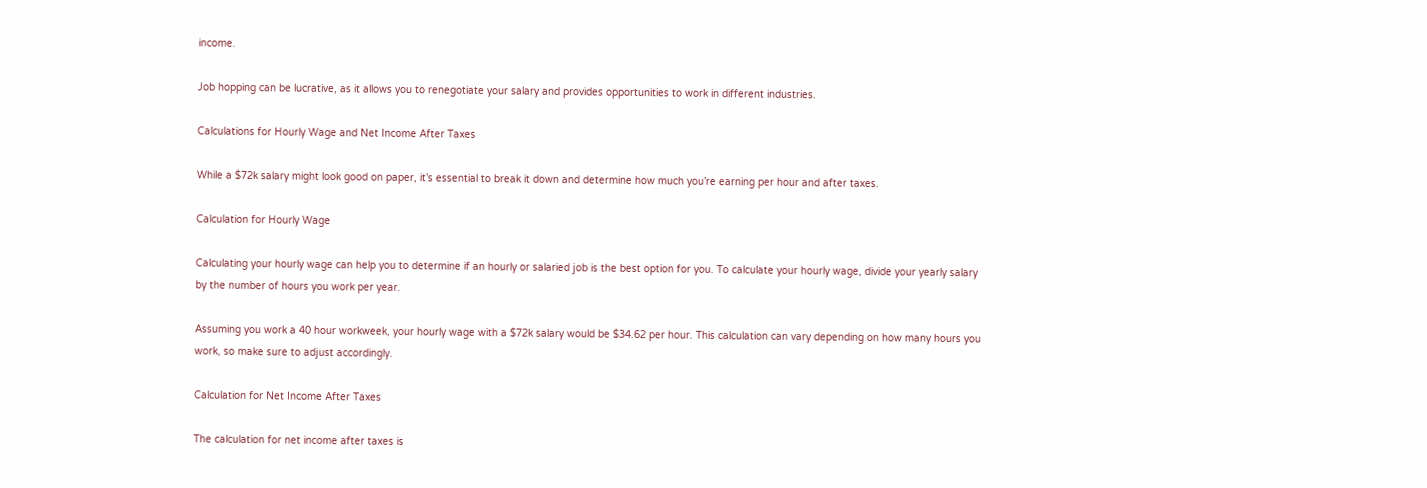income.

Job hopping can be lucrative, as it allows you to renegotiate your salary and provides opportunities to work in different industries.

Calculations for Hourly Wage and Net Income After Taxes

While a $72k salary might look good on paper, it’s essential to break it down and determine how much you’re earning per hour and after taxes.

Calculation for Hourly Wage

Calculating your hourly wage can help you to determine if an hourly or salaried job is the best option for you. To calculate your hourly wage, divide your yearly salary by the number of hours you work per year.

Assuming you work a 40 hour workweek, your hourly wage with a $72k salary would be $34.62 per hour. This calculation can vary depending on how many hours you work, so make sure to adjust accordingly.

Calculation for Net Income After Taxes

The calculation for net income after taxes is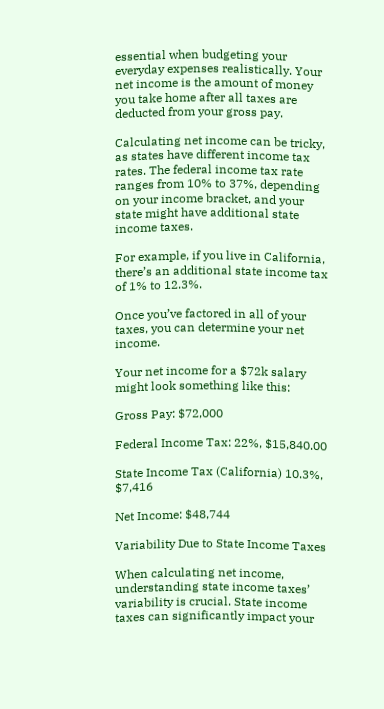essential when budgeting your everyday expenses realistically. Your net income is the amount of money you take home after all taxes are deducted from your gross pay.

Calculating net income can be tricky, as states have different income tax rates. The federal income tax rate ranges from 10% to 37%, depending on your income bracket, and your state might have additional state income taxes.

For example, if you live in California, there’s an additional state income tax of 1% to 12.3%.

Once you’ve factored in all of your taxes, you can determine your net income.

Your net income for a $72k salary might look something like this:

Gross Pay: $72,000

Federal Income Tax: 22%, $15,840.00

State Income Tax (California) 10.3%, $7,416

Net Income: $48,744

Variability Due to State Income Taxes

When calculating net income, understanding state income taxes’ variability is crucial. State income taxes can significantly impact your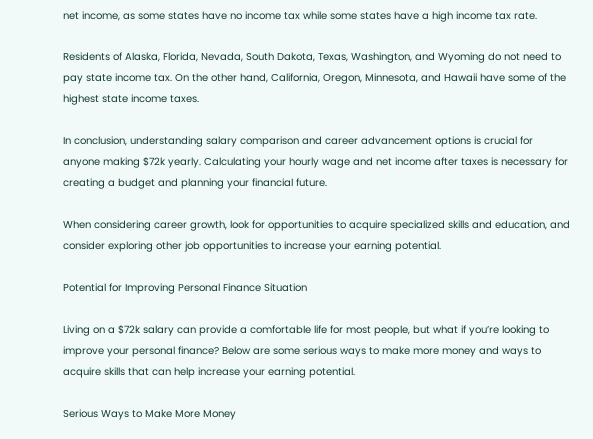net income, as some states have no income tax while some states have a high income tax rate.

Residents of Alaska, Florida, Nevada, South Dakota, Texas, Washington, and Wyoming do not need to pay state income tax. On the other hand, California, Oregon, Minnesota, and Hawaii have some of the highest state income taxes.

In conclusion, understanding salary comparison and career advancement options is crucial for anyone making $72k yearly. Calculating your hourly wage and net income after taxes is necessary for creating a budget and planning your financial future.

When considering career growth, look for opportunities to acquire specialized skills and education, and consider exploring other job opportunities to increase your earning potential.

Potential for Improving Personal Finance Situation

Living on a $72k salary can provide a comfortable life for most people, but what if you’re looking to improve your personal finance? Below are some serious ways to make more money and ways to acquire skills that can help increase your earning potential.

Serious Ways to Make More Money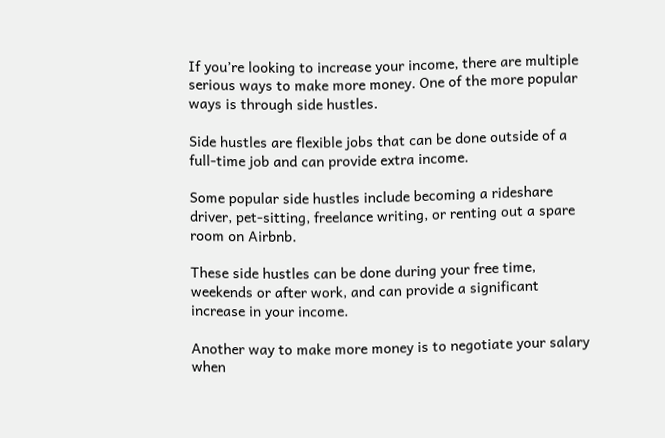If you’re looking to increase your income, there are multiple serious ways to make more money. One of the more popular ways is through side hustles.

Side hustles are flexible jobs that can be done outside of a full-time job and can provide extra income.

Some popular side hustles include becoming a rideshare driver, pet-sitting, freelance writing, or renting out a spare room on Airbnb.

These side hustles can be done during your free time, weekends or after work, and can provide a significant increase in your income.

Another way to make more money is to negotiate your salary when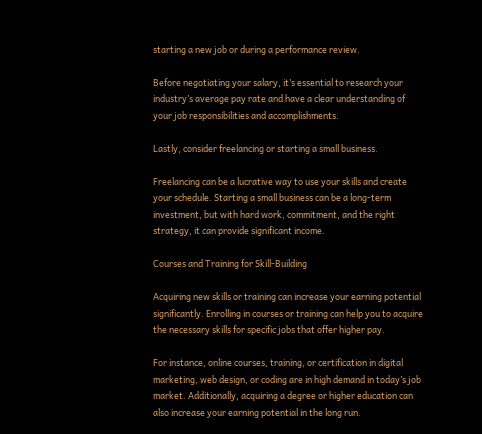starting a new job or during a performance review.

Before negotiating your salary, it’s essential to research your industry’s average pay rate and have a clear understanding of your job responsibilities and accomplishments.

Lastly, consider freelancing or starting a small business.

Freelancing can be a lucrative way to use your skills and create your schedule. Starting a small business can be a long-term investment, but with hard work, commitment, and the right strategy, it can provide significant income.

Courses and Training for Skill-Building

Acquiring new skills or training can increase your earning potential significantly. Enrolling in courses or training can help you to acquire the necessary skills for specific jobs that offer higher pay.

For instance, online courses, training, or certification in digital marketing, web design, or coding are in high demand in today’s job market. Additionally, acquiring a degree or higher education can also increase your earning potential in the long run.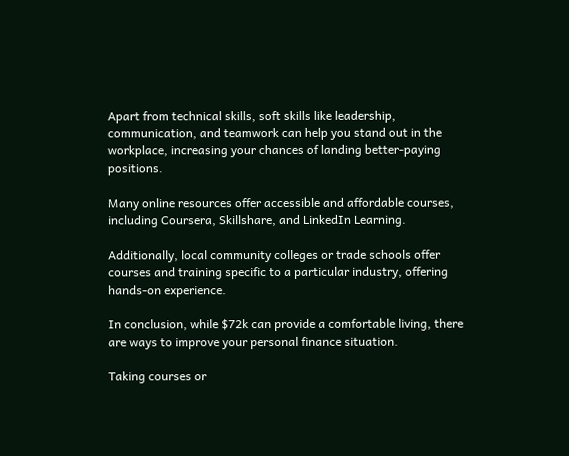Apart from technical skills, soft skills like leadership, communication, and teamwork can help you stand out in the workplace, increasing your chances of landing better-paying positions.

Many online resources offer accessible and affordable courses, including Coursera, Skillshare, and LinkedIn Learning.

Additionally, local community colleges or trade schools offer courses and training specific to a particular industry, offering hands-on experience.

In conclusion, while $72k can provide a comfortable living, there are ways to improve your personal finance situation.

Taking courses or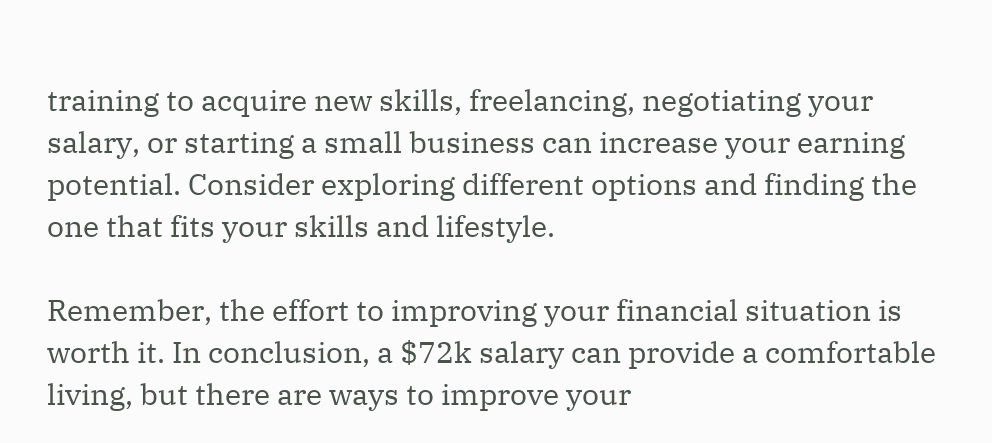training to acquire new skills, freelancing, negotiating your salary, or starting a small business can increase your earning potential. Consider exploring different options and finding the one that fits your skills and lifestyle.

Remember, the effort to improving your financial situation is worth it. In conclusion, a $72k salary can provide a comfortable living, but there are ways to improve your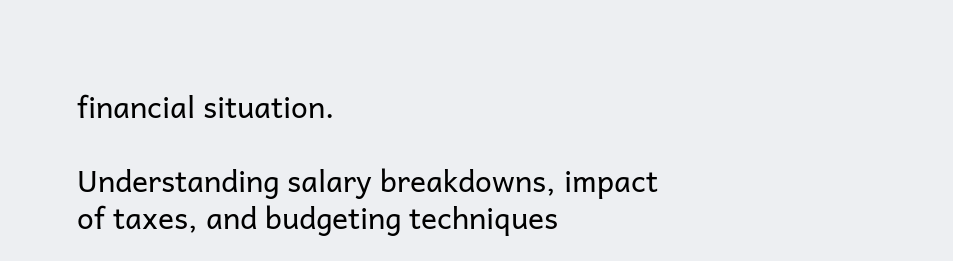financial situation.

Understanding salary breakdowns, impact of taxes, and budgeting techniques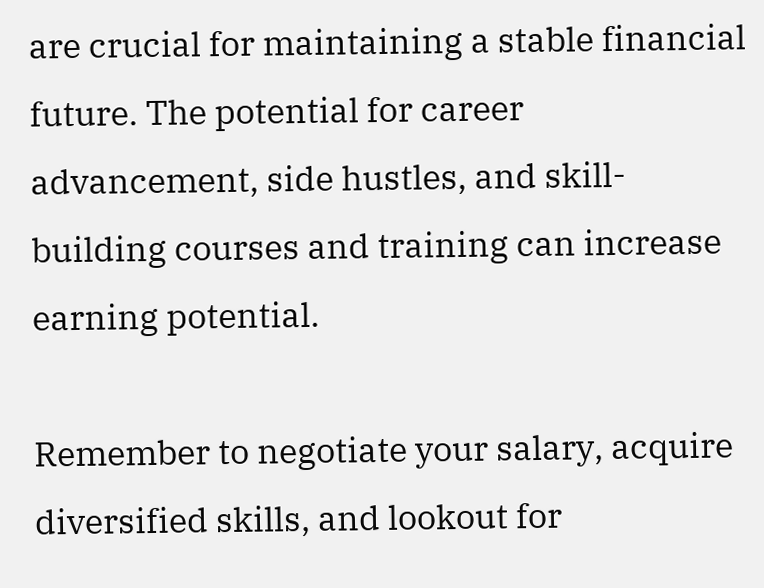are crucial for maintaining a stable financial future. The potential for career advancement, side hustles, and skill-building courses and training can increase earning potential.

Remember to negotiate your salary, acquire diversified skills, and lookout for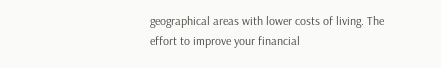geographical areas with lower costs of living. The effort to improve your financial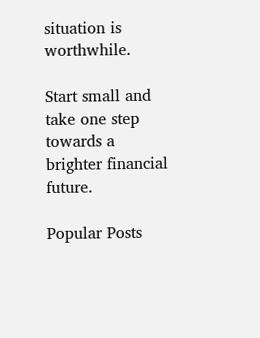situation is worthwhile.

Start small and take one step towards a brighter financial future.

Popular Posts